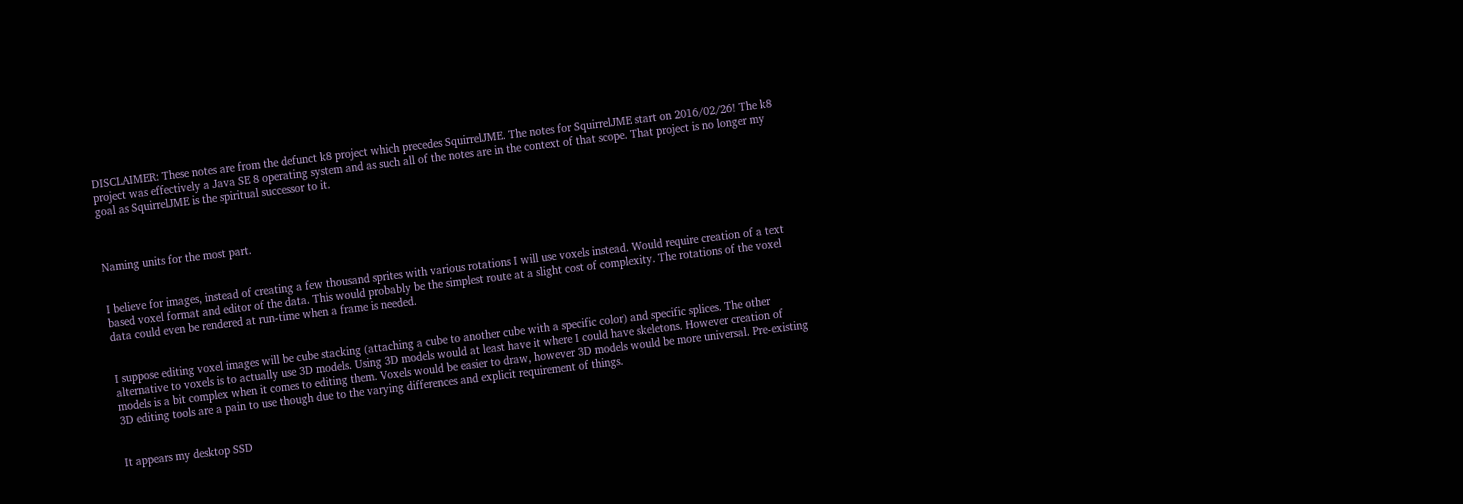DISCLAIMER: These notes are from the defunct k8 project which precedes SquirrelJME. The notes for SquirrelJME start on 2016/02/26! The k8 project was effectively a Java SE 8 operating system and as such all of the notes are in the context of that scope. That project is no longer my goal as SquirrelJME is the spiritual successor to it.



Naming units for the most part.


I believe for images, instead of creating a few thousand sprites with various rotations I will use voxels instead. Would require creation of a text based voxel format and editor of the data. This would probably be the simplest route at a slight cost of complexity. The rotations of the voxel data could even be rendered at run-time when a frame is needed.


I suppose editing voxel images will be cube stacking (attaching a cube to another cube with a specific color) and specific splices. The other alternative to voxels is to actually use 3D models. Using 3D models would at least have it where I could have skeletons. However creation of models is a bit complex when it comes to editing them. Voxels would be easier to draw, however 3D models would be more universal. Pre-existing 3D editing tools are a pain to use though due to the varying differences and explicit requirement of things.


It appears my desktop SSD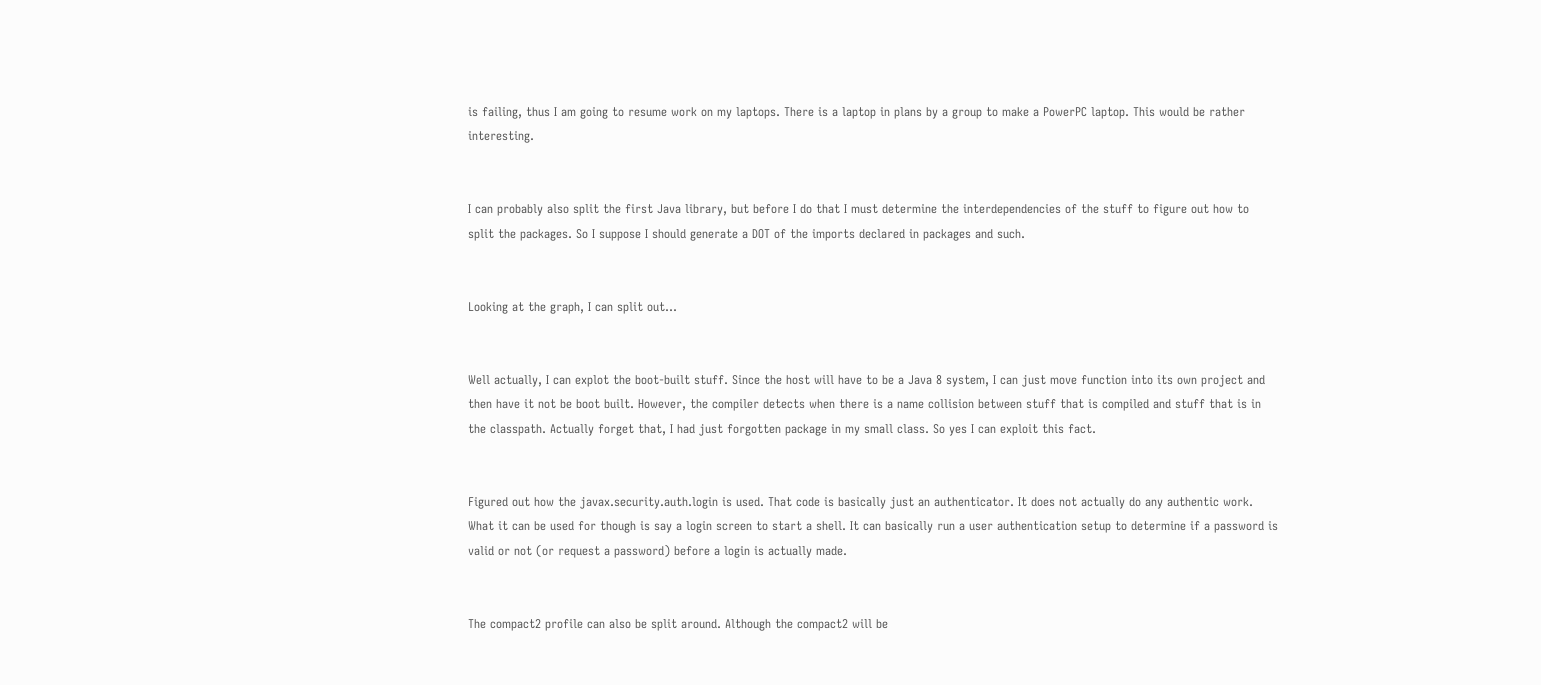is failing, thus I am going to resume work on my laptops. There is a laptop in plans by a group to make a PowerPC laptop. This would be rather interesting.


I can probably also split the first Java library, but before I do that I must determine the interdependencies of the stuff to figure out how to split the packages. So I suppose I should generate a DOT of the imports declared in packages and such.


Looking at the graph, I can split out...


Well actually, I can explot the boot-built stuff. Since the host will have to be a Java 8 system, I can just move function into its own project and then have it not be boot built. However, the compiler detects when there is a name collision between stuff that is compiled and stuff that is in the classpath. Actually forget that, I had just forgotten package in my small class. So yes I can exploit this fact.


Figured out how the javax.security.auth.login is used. That code is basically just an authenticator. It does not actually do any authentic work. What it can be used for though is say a login screen to start a shell. It can basically run a user authentication setup to determine if a password is valid or not (or request a password) before a login is actually made.


The compact2 profile can also be split around. Although the compact2 will be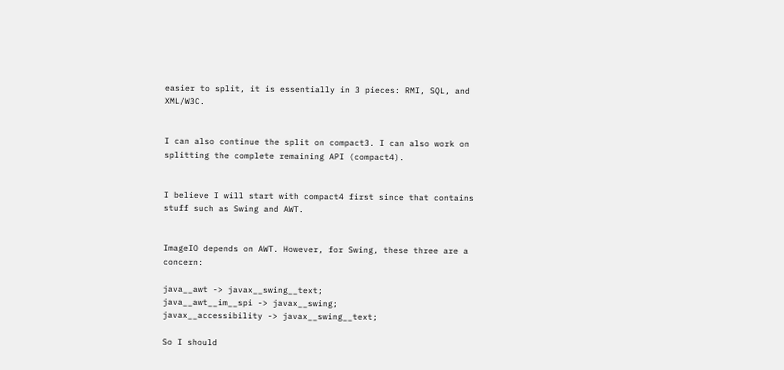easier to split, it is essentially in 3 pieces: RMI, SQL, and XML/W3C.


I can also continue the split on compact3. I can also work on splitting the complete remaining API (compact4).


I believe I will start with compact4 first since that contains stuff such as Swing and AWT.


ImageIO depends on AWT. However, for Swing, these three are a concern:

java__awt -> javax__swing__text;
java__awt__im__spi -> javax__swing;
javax__accessibility -> javax__swing__text;

So I should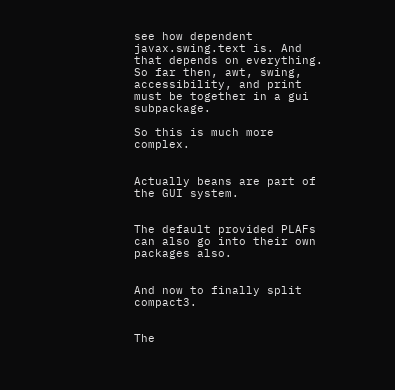see how dependent javax.swing.text is. And that depends on everything. So far then, awt, swing, accessibility, and print must be together in a gui subpackage.

So this is much more complex.


Actually beans are part of the GUI system.


The default provided PLAFs can also go into their own packages also.


And now to finally split compact3.


The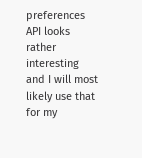preferences API looks rather interesting and I will most likely use that for my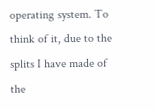operating system. To think of it, due to the splits I have made of the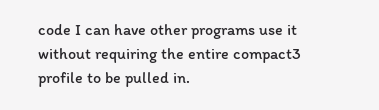code I can have other programs use it without requiring the entire compact3 profile to be pulled in.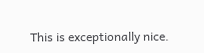This is exceptionally nice.